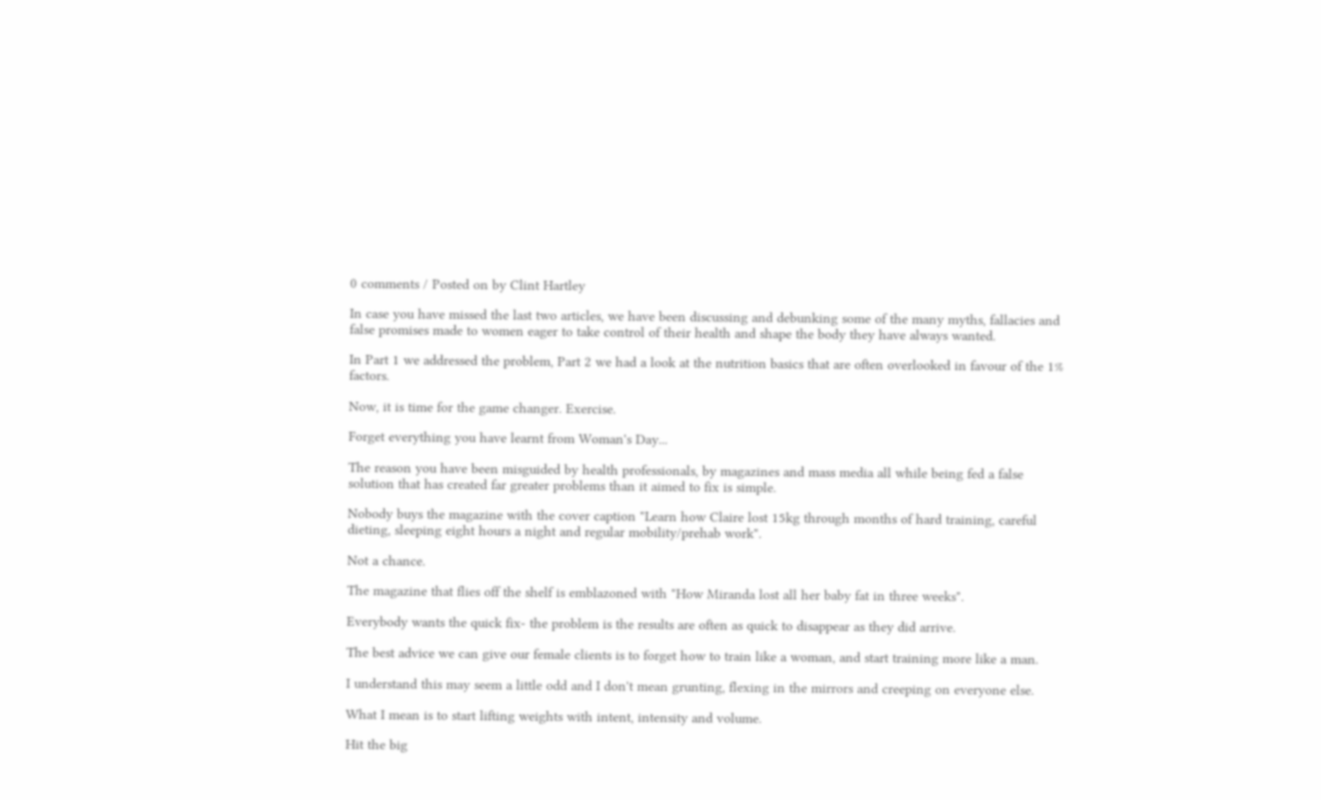0 comments / Posted on by Clint Hartley

In case you have missed the last two articles, we have been discussing and debunking some of the many myths, fallacies and false promises made to women eager to take control of their health and shape the body they have always wanted.

In Part 1 we addressed the problem, Part 2 we had a look at the nutrition basics that are often overlooked in favour of the 1% factors.

Now, it is time for the game changer. Exercise.

Forget everything you have learnt from Woman's Day...

The reason you have been misguided by health professionals, by magazines and mass media all while being fed a false solution that has created far greater problems than it aimed to fix is simple.

Nobody buys the magazine with the cover caption "Learn how Claire lost 15kg through months of hard training, careful dieting, sleeping eight hours a night and regular mobility/prehab work".

Not a chance.

The magazine that flies off the shelf is emblazoned with "How Miranda lost all her baby fat in three weeks".

Everybody wants the quick fix- the problem is the results are often as quick to disappear as they did arrive.

The best advice we can give our female clients is to forget how to train like a woman, and start training more like a man.

I understand this may seem a little odd and I don't mean grunting, flexing in the mirrors and creeping on everyone else.

What I mean is to start lifting weights with intent, intensity and volume.

Hit the big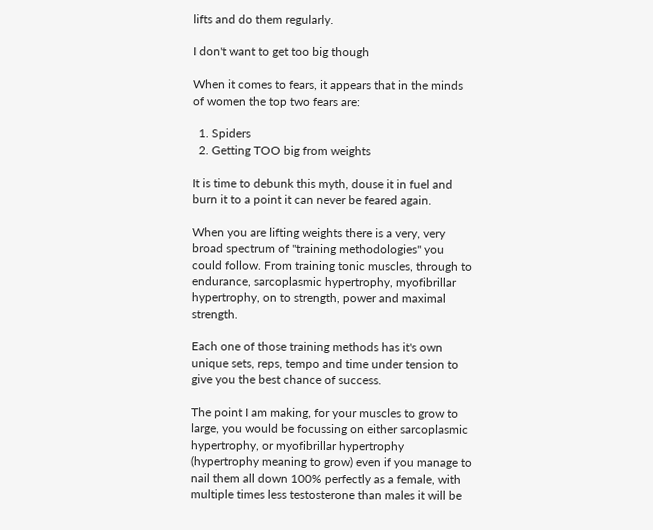lifts and do them regularly.

I don't want to get too big though

When it comes to fears, it appears that in the minds of women the top two fears are:

  1. Spiders
  2. Getting TOO big from weights

It is time to debunk this myth, douse it in fuel and burn it to a point it can never be feared again.

When you are lifting weights there is a very, very broad spectrum of "training methodologies" you could follow. From training tonic muscles, through to endurance, sarcoplasmic hypertrophy, myofibrillar hypertrophy, on to strength, power and maximal strength.

Each one of those training methods has it's own unique sets, reps, tempo and time under tension to give you the best chance of success.

The point I am making, for your muscles to grow to large, you would be focussing on either sarcoplasmic hypertrophy, or myofibrillar hypertrophy (hypertrophy meaning to grow) even if you manage to nail them all down 100% perfectly as a female, with multiple times less testosterone than males it will be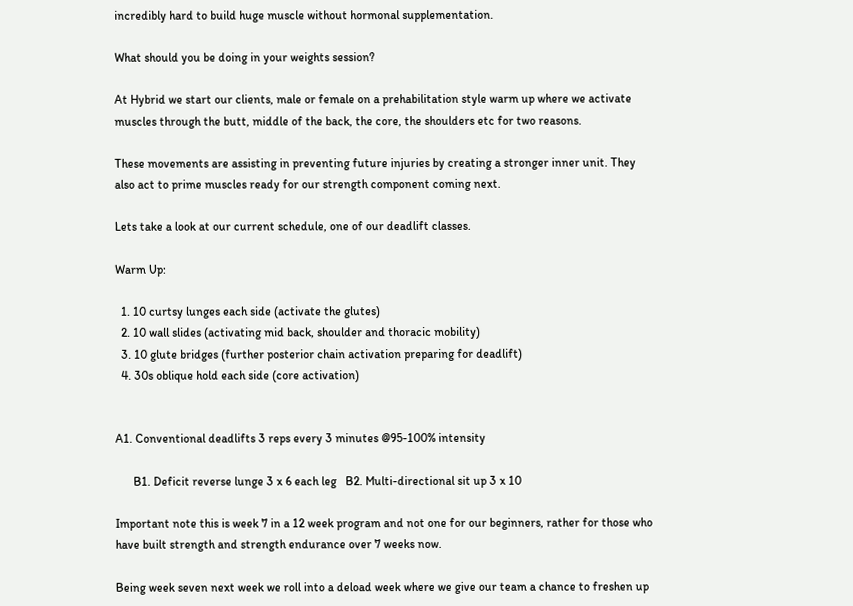incredibly hard to build huge muscle without hormonal supplementation.

What should you be doing in your weights session?

At Hybrid we start our clients, male or female on a prehabilitation style warm up where we activate muscles through the butt, middle of the back, the core, the shoulders etc for two reasons.

These movements are assisting in preventing future injuries by creating a stronger inner unit. They also act to prime muscles ready for our strength component coming next.

Lets take a look at our current schedule, one of our deadlift classes.

Warm Up:

  1. 10 curtsy lunges each side (activate the glutes)
  2. 10 wall slides (activating mid back, shoulder and thoracic mobility)
  3. 10 glute bridges (further posterior chain activation preparing for deadlift)
  4. 30s oblique hold each side (core activation)


A1. Conventional deadlifts 3 reps every 3 minutes @95-100% intensity

      B1. Deficit reverse lunge 3 x 6 each leg   B2. Multi-directional sit up 3 x 10

Important note this is week 7 in a 12 week program and not one for our beginners, rather for those who have built strength and strength endurance over 7 weeks now.

Being week seven next week we roll into a deload week where we give our team a chance to freshen up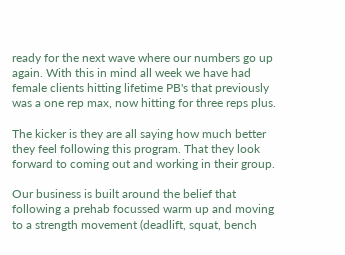ready for the next wave where our numbers go up again. With this in mind all week we have had female clients hitting lifetime PB's that previously was a one rep max, now hitting for three reps plus.

The kicker is they are all saying how much better they feel following this program. That they look forward to coming out and working in their group.

Our business is built around the belief that following a prehab focussed warm up and moving to a strength movement (deadlift, squat, bench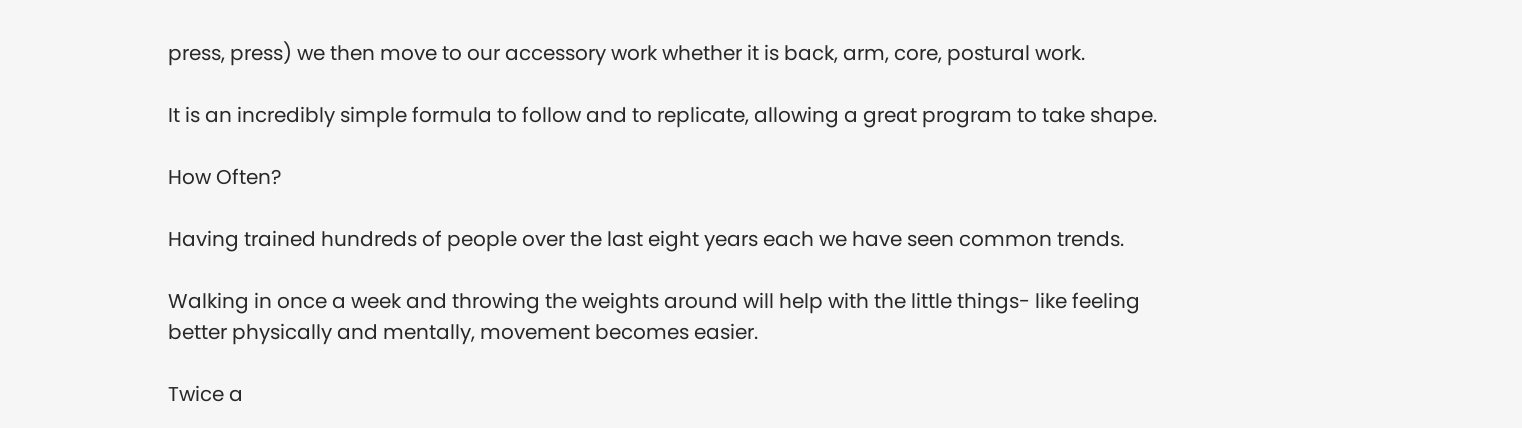press, press) we then move to our accessory work whether it is back, arm, core, postural work.

It is an incredibly simple formula to follow and to replicate, allowing a great program to take shape.

How Often?

Having trained hundreds of people over the last eight years each we have seen common trends.

Walking in once a week and throwing the weights around will help with the little things- like feeling better physically and mentally, movement becomes easier.

Twice a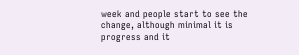week and people start to see the change, although minimal it is progress and it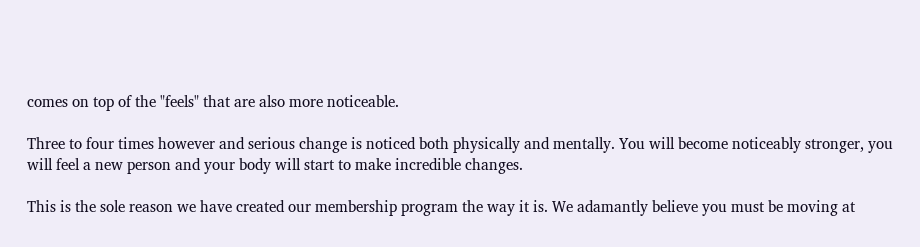comes on top of the "feels" that are also more noticeable.

Three to four times however and serious change is noticed both physically and mentally. You will become noticeably stronger, you will feel a new person and your body will start to make incredible changes.

This is the sole reason we have created our membership program the way it is. We adamantly believe you must be moving at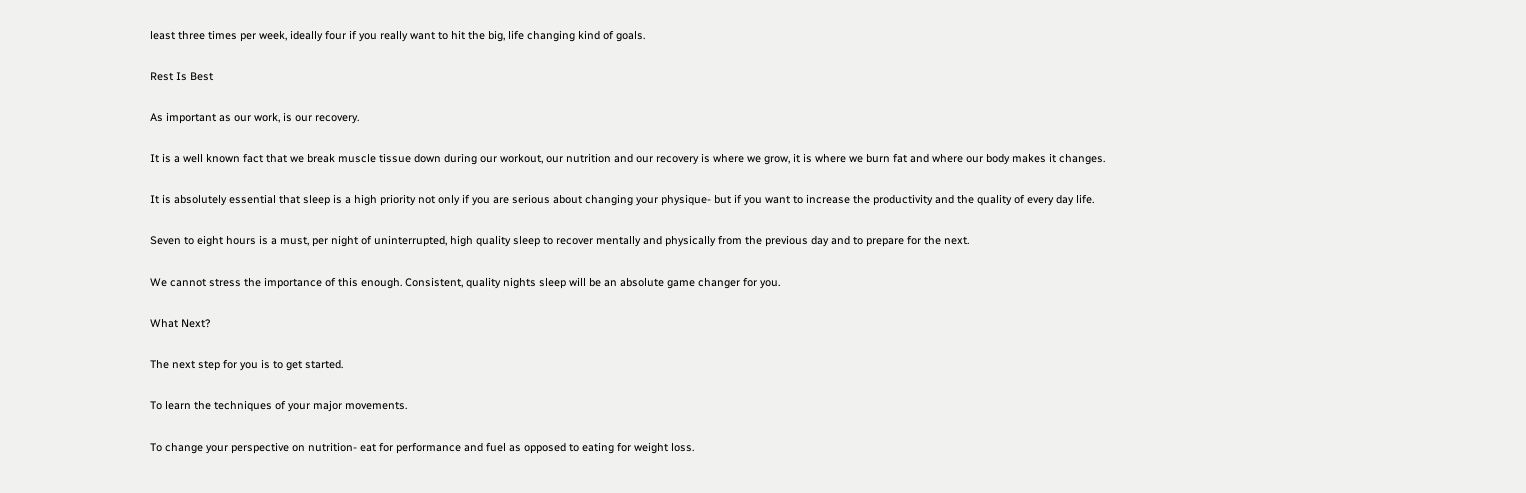least three times per week, ideally four if you really want to hit the big, life changing kind of goals.

Rest Is Best

As important as our work, is our recovery.

It is a well known fact that we break muscle tissue down during our workout, our nutrition and our recovery is where we grow, it is where we burn fat and where our body makes it changes.

It is absolutely essential that sleep is a high priority not only if you are serious about changing your physique- but if you want to increase the productivity and the quality of every day life.

Seven to eight hours is a must, per night of uninterrupted, high quality sleep to recover mentally and physically from the previous day and to prepare for the next.

We cannot stress the importance of this enough. Consistent, quality nights sleep will be an absolute game changer for you.

What Next?

The next step for you is to get started.

To learn the techniques of your major movements.

To change your perspective on nutrition- eat for performance and fuel as opposed to eating for weight loss.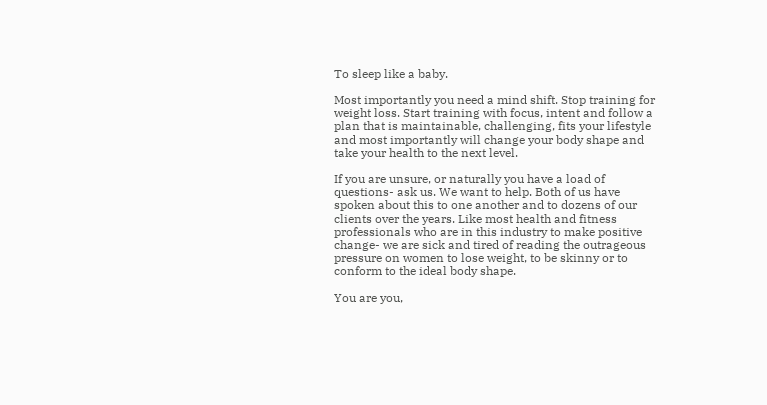To sleep like a baby.

Most importantly you need a mind shift. Stop training for weight loss. Start training with focus, intent and follow a plan that is maintainable, challenging, fits your lifestyle and most importantly will change your body shape and take your health to the next level.

If you are unsure, or naturally you have a load of questions- ask us. We want to help. Both of us have spoken about this to one another and to dozens of our clients over the years. Like most health and fitness professionals who are in this industry to make positive change- we are sick and tired of reading the outrageous pressure on women to lose weight, to be skinny or to conform to the ideal body shape.

You are you,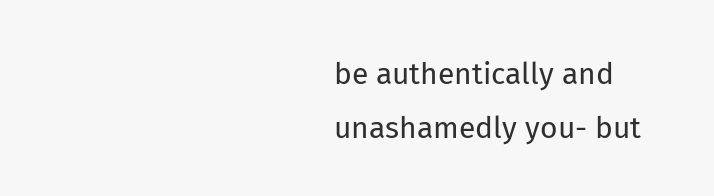be authentically and unashamedly you- but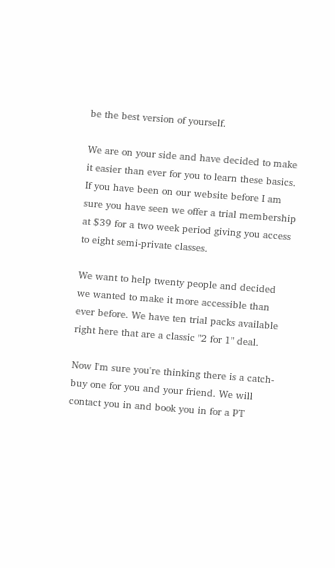be the best version of yourself.

We are on your side and have decided to make it easier than ever for you to learn these basics. If you have been on our website before I am sure you have seen we offer a trial membership at $39 for a two week period giving you access to eight semi-private classes.

We want to help twenty people and decided we wanted to make it more accessible than ever before. We have ten trial packs available right here that are a classic "2 for 1" deal.

Now I'm sure you're thinking there is a catch- buy one for you and your friend. We will contact you in and book you in for a PT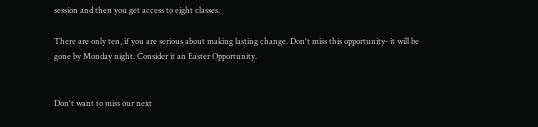session and then you get access to eight classes.

There are only ten, if you are serious about making lasting change. Don't miss this opportunity- it will be gone by Monday night. Consider it an Easter Opportunity.


Don't want to miss our next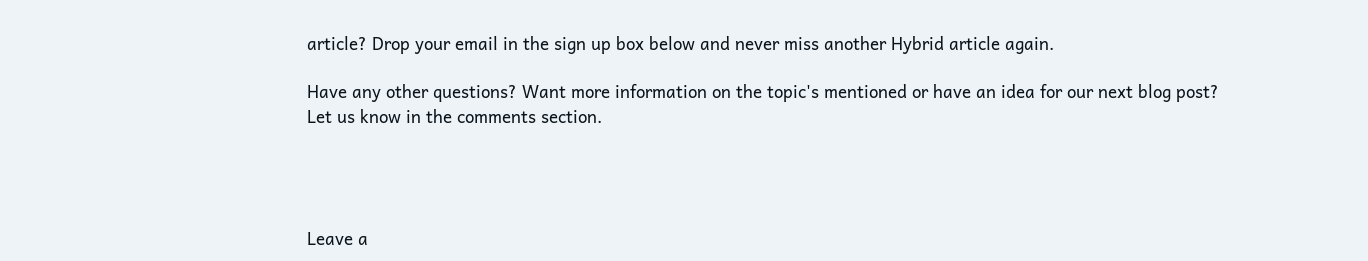article? Drop your email in the sign up box below and never miss another Hybrid article again.

Have any other questions? Want more information on the topic's mentioned or have an idea for our next blog post? Let us know in the comments section.




Leave a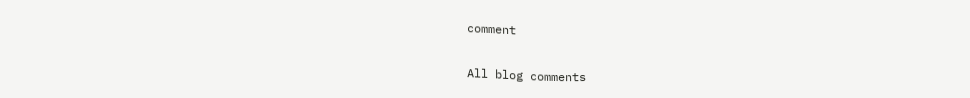comment

All blog comments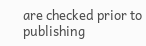are checked prior to publishing